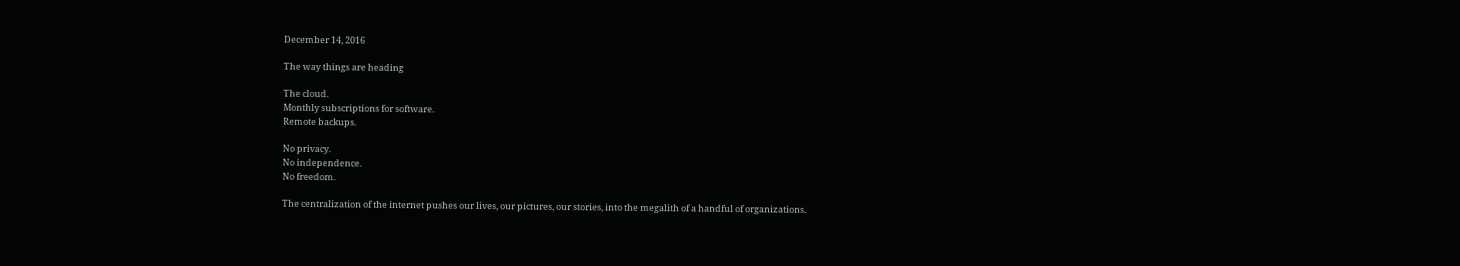December 14, 2016

The way things are heading

The cloud.
Monthly subscriptions for software.
Remote backups.

No privacy.
No independence.
No freedom.

The centralization of the internet pushes our lives, our pictures, our stories, into the megalith of a handful of organizations.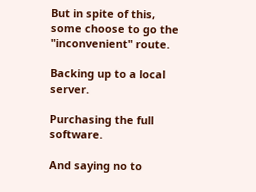But in spite of this, some choose to go the "inconvenient" route.

Backing up to a local server.

Purchasing the full software.

And saying no to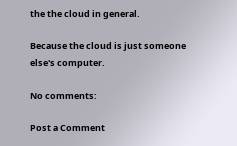the the cloud in general.

Because the cloud is just someone else's computer.

No comments:

Post a Comment